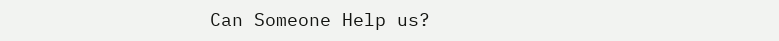Can Someone Help us?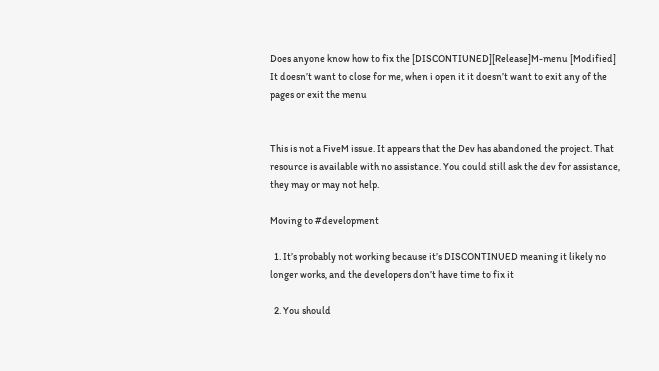Does anyone know how to fix the [DISCONTIUNED][Release]M-menu [Modified] It doesn’t want to close for me, when i open it it doesn’t want to exit any of the pages or exit the menu


This is not a FiveM issue. It appears that the Dev has abandoned the project. That resource is available with no assistance. You could still ask the dev for assistance, they may or may not help.

Moving to #development

  1. It’s probably not working because it’s DISCONTINUED meaning it likely no longer works, and the developers don’t have time to fix it

  2. You should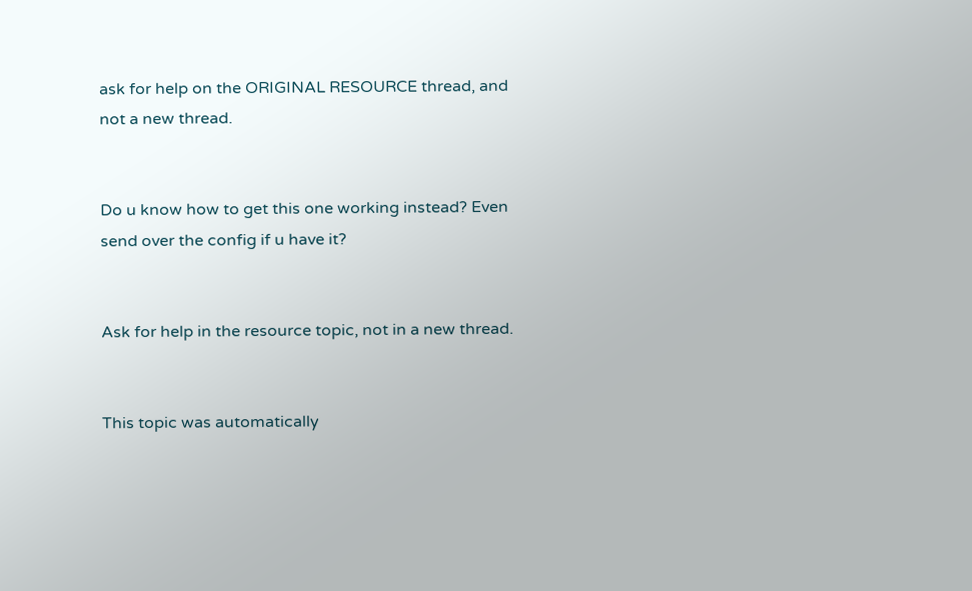ask for help on the ORIGINAL RESOURCE thread, and not a new thread.


Do u know how to get this one working instead? Even send over the config if u have it?


Ask for help in the resource topic, not in a new thread.


This topic was automatically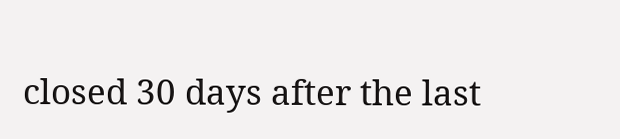closed 30 days after the last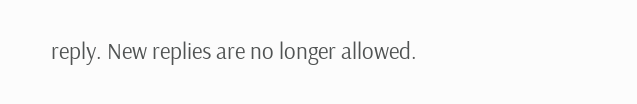reply. New replies are no longer allowed.